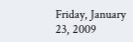Friday, January 23, 2009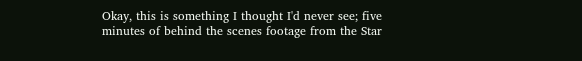Okay, this is something I thought I'd never see; five minutes of behind the scenes footage from the Star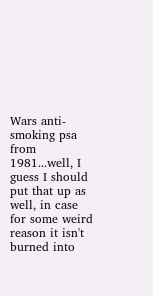Wars anti-smoking psa from 1981...well, I guess I should put that up as well, in case for some weird reason it isn't burned into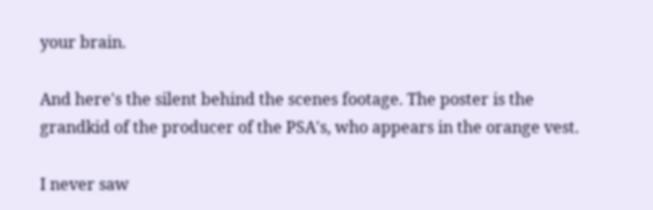your brain.

And here's the silent behind the scenes footage. The poster is the grandkid of the producer of the PSA's, who appears in the orange vest.

I never saw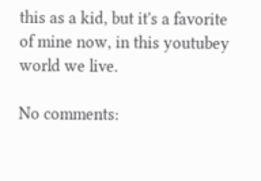this as a kid, but it's a favorite of mine now, in this youtubey world we live.

No comments: